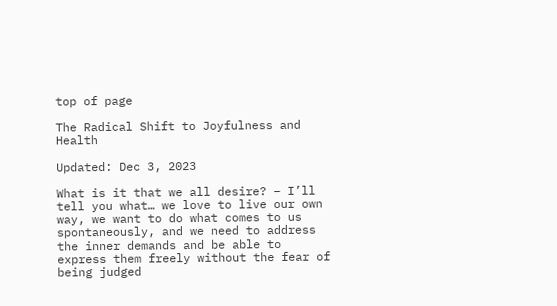top of page

The Radical Shift to Joyfulness and Health

Updated: Dec 3, 2023

What is it that we all desire? – I’ll tell you what… we love to live our own way, we want to do what comes to us spontaneously, and we need to address the inner demands and be able to express them freely without the fear of being judged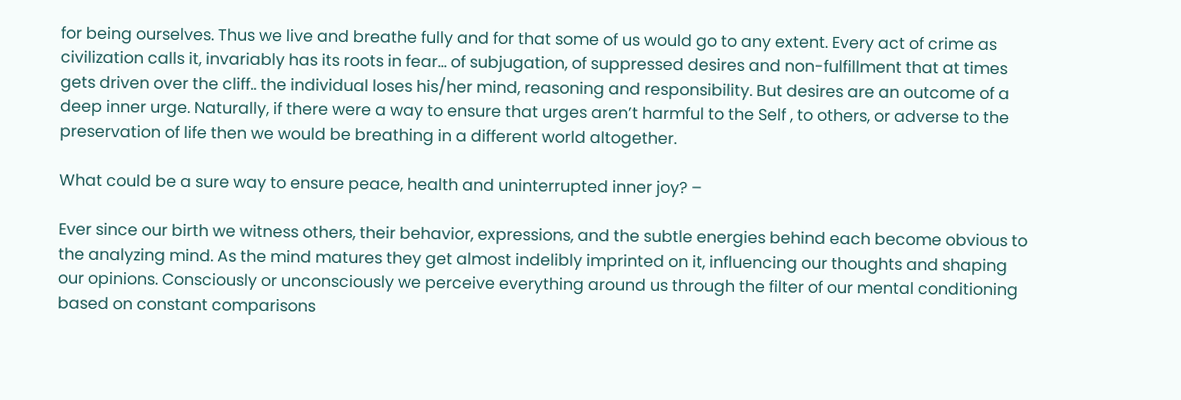for being ourselves. Thus we live and breathe fully and for that some of us would go to any extent. Every act of crime as civilization calls it, invariably has its roots in fear… of subjugation, of suppressed desires and non-fulfillment that at times gets driven over the cliff.. the individual loses his/her mind, reasoning and responsibility. But desires are an outcome of a deep inner urge. Naturally, if there were a way to ensure that urges aren’t harmful to the Self , to others, or adverse to the preservation of life then we would be breathing in a different world altogether.

What could be a sure way to ensure peace, health and uninterrupted inner joy? –

Ever since our birth we witness others, their behavior, expressions, and the subtle energies behind each become obvious to the analyzing mind. As the mind matures they get almost indelibly imprinted on it, influencing our thoughts and shaping our opinions. Consciously or unconsciously we perceive everything around us through the filter of our mental conditioning based on constant comparisons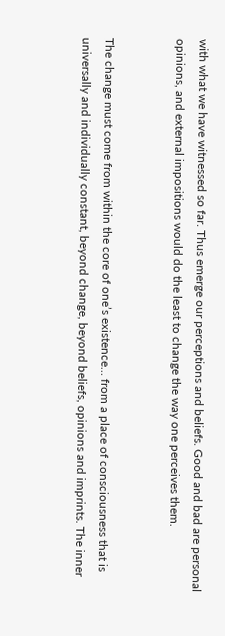with what we have witnessed so far. Thus emerge our perceptions and beliefs. Good and bad are personal opinions, and external impositions would do the least to change the way one perceives them.


The change must come from within the core of one’s existence… from a place of consciousness that is universally and individually constant, beyond change, beyond beliefs, opinions and imprints. The inner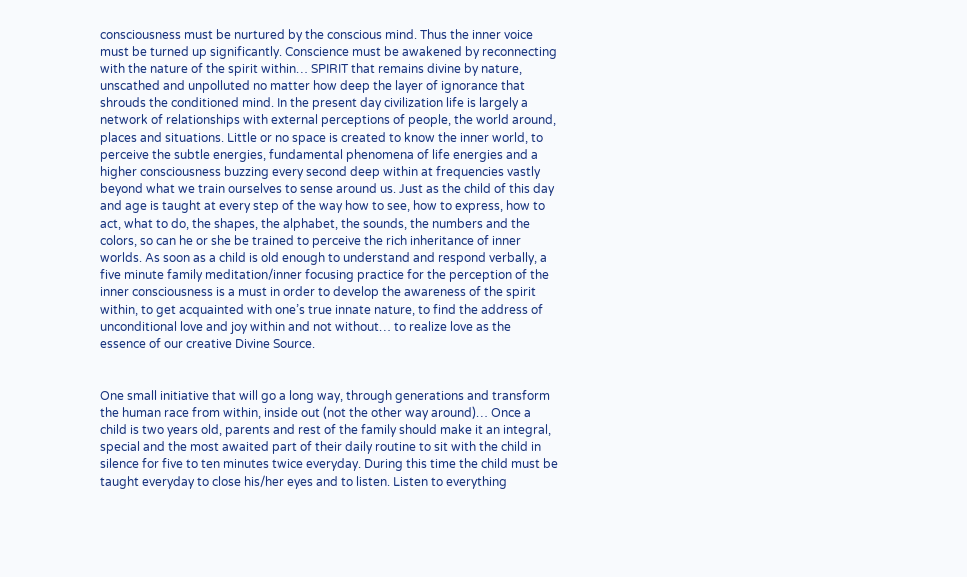consciousness must be nurtured by the conscious mind. Thus the inner voice must be turned up significantly. Conscience must be awakened by reconnecting with the nature of the spirit within… SPIRIT that remains divine by nature, unscathed and unpolluted no matter how deep the layer of ignorance that shrouds the conditioned mind. In the present day civilization life is largely a network of relationships with external perceptions of people, the world around, places and situations. Little or no space is created to know the inner world, to perceive the subtle energies, fundamental phenomena of life energies and a higher consciousness buzzing every second deep within at frequencies vastly beyond what we train ourselves to sense around us. Just as the child of this day and age is taught at every step of the way how to see, how to express, how to act, what to do, the shapes, the alphabet, the sounds, the numbers and the colors, so can he or she be trained to perceive the rich inheritance of inner worlds. As soon as a child is old enough to understand and respond verbally, a five minute family meditation/inner focusing practice for the perception of the inner consciousness is a must in order to develop the awareness of the spirit within, to get acquainted with one’s true innate nature, to find the address of unconditional love and joy within and not without… to realize love as the essence of our creative Divine Source.


One small initiative that will go a long way, through generations and transform the human race from within, inside out (not the other way around)… Once a child is two years old, parents and rest of the family should make it an integral, special and the most awaited part of their daily routine to sit with the child in silence for five to ten minutes twice everyday. During this time the child must be taught everyday to close his/her eyes and to listen. Listen to everything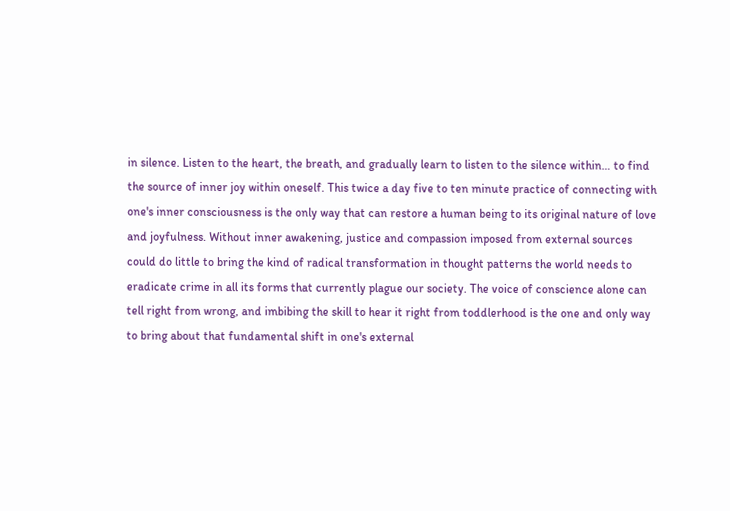in silence. Listen to the heart, the breath, and gradually learn to listen to the silence within… to find the source of inner joy within oneself. This twice a day five to ten minute practice of connecting with one's inner consciousness is the only way that can restore a human being to its original nature of love and joyfulness. Without inner awakening, justice and compassion imposed from external sources could do little to bring the kind of radical transformation in thought patterns the world needs to eradicate crime in all its forms that currently plague our society. The voice of conscience alone can tell right from wrong, and imbibing the skill to hear it right from toddlerhood is the one and only way to bring about that fundamental shift in one's external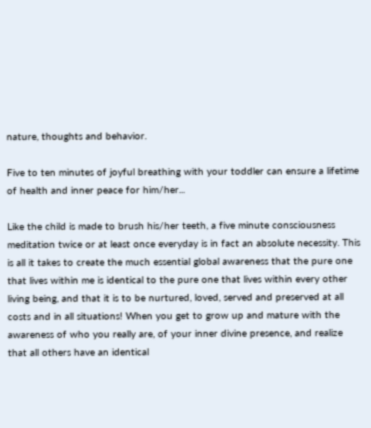nature, thoughts and behavior.

Five to ten minutes of joyful breathing with your toddler can ensure a lifetime of health and inner peace for him/her...

Like the child is made to brush his/her teeth, a five minute consciousness meditation twice or at least once everyday is in fact an absolute necessity. This is all it takes to create the much essential global awareness that the pure one that lives within me is identical to the pure one that lives within every other living being, and that it is to be nurtured, loved, served and preserved at all costs and in all situations! When you get to grow up and mature with the awareness of who you really are, of your inner divine presence, and realize that all others have an identical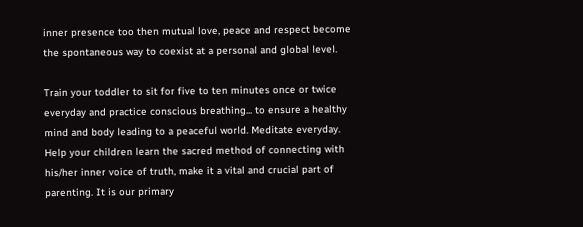inner presence too then mutual love, peace and respect become the spontaneous way to coexist at a personal and global level.

Train your toddler to sit for five to ten minutes once or twice everyday and practice conscious breathing... to ensure a healthy mind and body leading to a peaceful world. Meditate everyday. Help your children learn the sacred method of connecting with his/her inner voice of truth, make it a vital and crucial part of parenting. It is our primary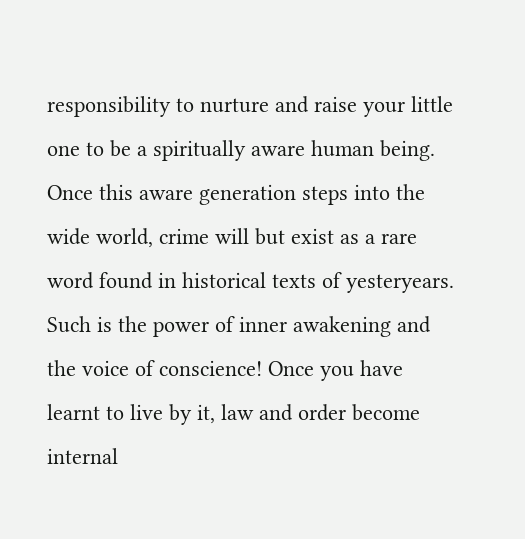responsibility to nurture and raise your little one to be a spiritually aware human being. Once this aware generation steps into the wide world, crime will but exist as a rare word found in historical texts of yesteryears. Such is the power of inner awakening and the voice of conscience! Once you have learnt to live by it, law and order become internal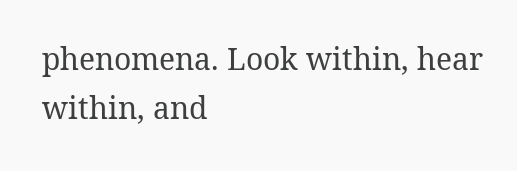phenomena. Look within, hear within, and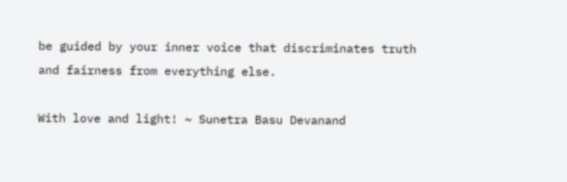be guided by your inner voice that discriminates truth and fairness from everything else.

With love and light! ~ Sunetra Basu Devanand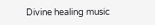Divine healing music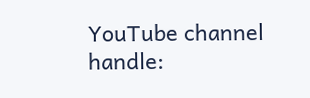YouTube channel handle: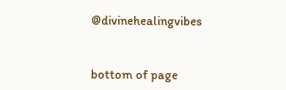@divinehealingvibes


bottom of page